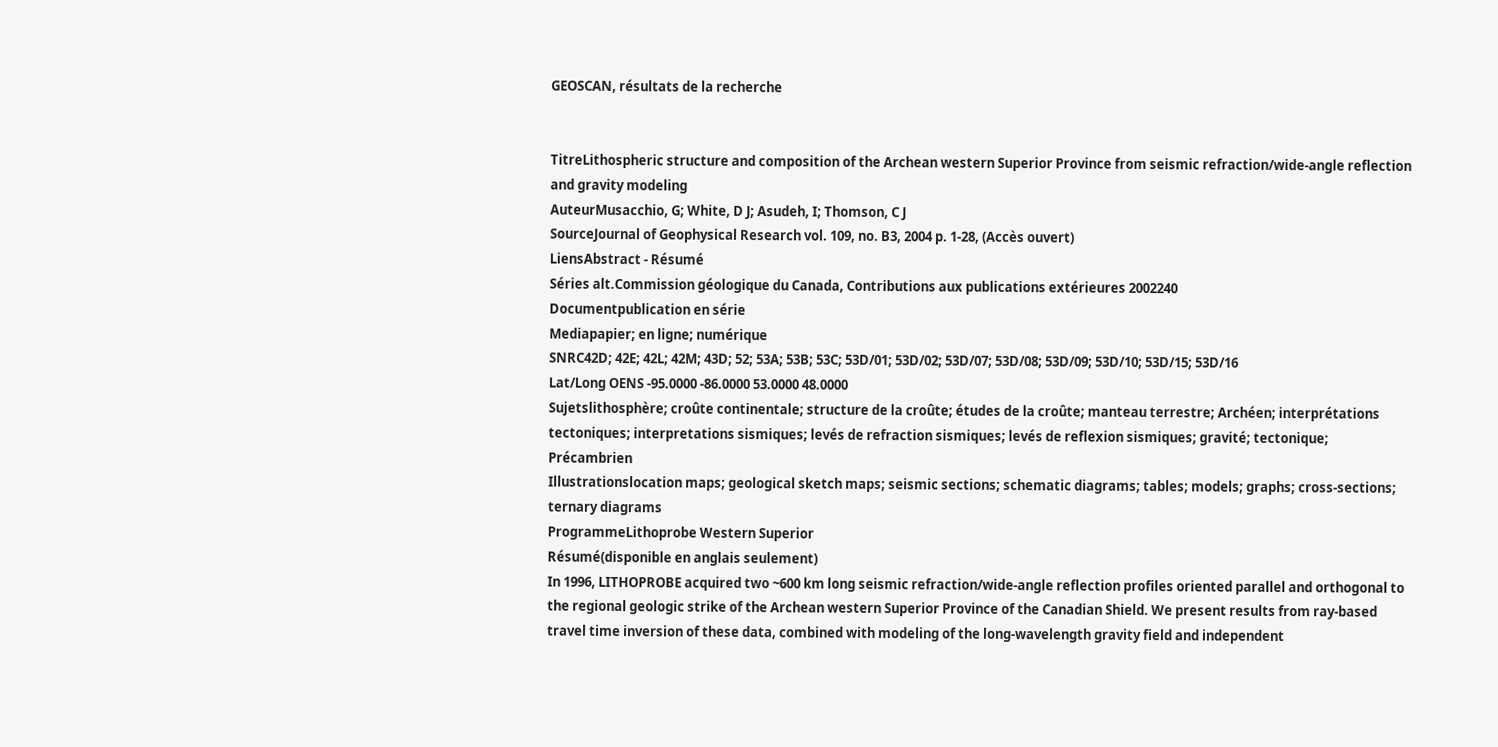GEOSCAN, résultats de la recherche


TitreLithospheric structure and composition of the Archean western Superior Province from seismic refraction/wide-angle reflection and gravity modeling
AuteurMusacchio, G; White, D J; Asudeh, I; Thomson, C J
SourceJournal of Geophysical Research vol. 109, no. B3, 2004 p. 1-28, (Accès ouvert)
LiensAbstract - Résumé
Séries alt.Commission géologique du Canada, Contributions aux publications extérieures 2002240
Documentpublication en série
Mediapapier; en ligne; numérique
SNRC42D; 42E; 42L; 42M; 43D; 52; 53A; 53B; 53C; 53D/01; 53D/02; 53D/07; 53D/08; 53D/09; 53D/10; 53D/15; 53D/16
Lat/Long OENS -95.0000 -86.0000 53.0000 48.0000
Sujetslithosphère; croûte continentale; structure de la croûte; études de la croûte; manteau terrestre; Archéen; interprétations tectoniques; interpretations sismiques; levés de refraction sismiques; levés de reflexion sismiques; gravité; tectonique; Précambrien
Illustrationslocation maps; geological sketch maps; seismic sections; schematic diagrams; tables; models; graphs; cross-sections; ternary diagrams
ProgrammeLithoprobe Western Superior
Résumé(disponible en anglais seulement)
In 1996, LITHOPROBE acquired two ~600 km long seismic refraction/wide-angle reflection profiles oriented parallel and orthogonal to the regional geologic strike of the Archean western Superior Province of the Canadian Shield. We present results from ray-based travel time inversion of these data, combined with modeling of the long-wavelength gravity field and independent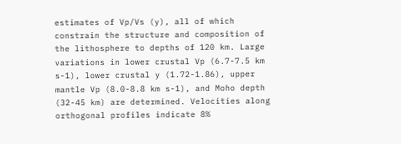estimates of Vp/Vs (y), all of which constrain the structure and composition of the lithosphere to depths of 120 km. Large variations in lower crustal Vp (6.7-7.5 km s-1), lower crustal y (1.72-1.86), upper mantle Vp (8.0-8.8 km s-1), and Moho depth (32-45 km) are determined. Velocities along orthogonal profiles indicate 8%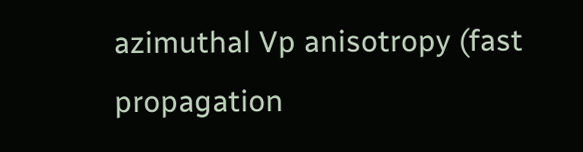azimuthal Vp anisotropy (fast propagation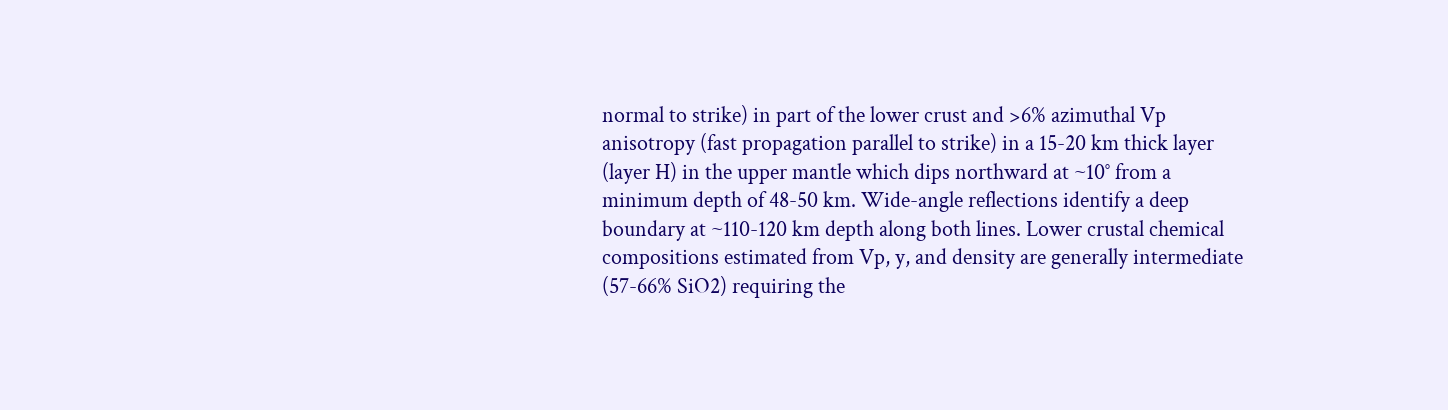normal to strike) in part of the lower crust and >6% azimuthal Vp anisotropy (fast propagation parallel to strike) in a 15-20 km thick layer (layer H) in the upper mantle which dips northward at ~10° from a minimum depth of 48-50 km. Wide-angle reflections identify a deep boundary at ~110-120 km depth along both lines. Lower crustal chemical compositions estimated from Vp, y, and density are generally intermediate (57-66% SiO2) requiring the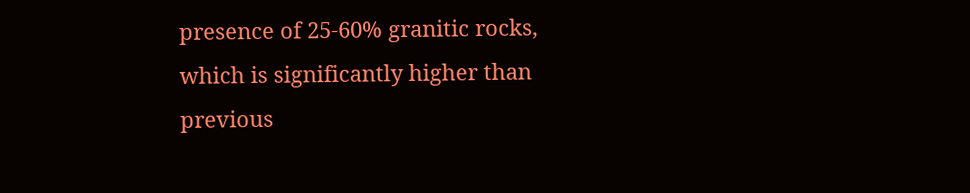presence of 25-60% granitic rocks, which is significantly higher than previous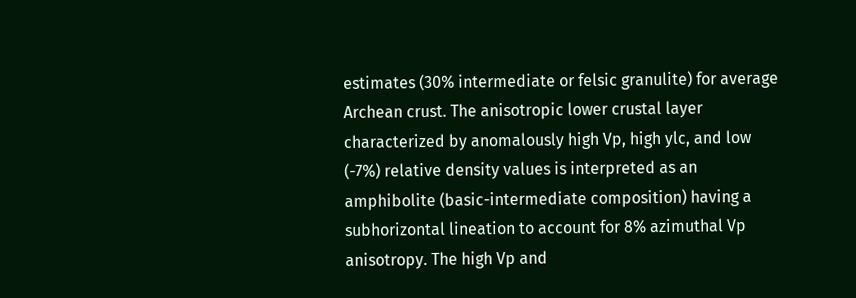estimates (30% intermediate or felsic granulite) for average Archean crust. The anisotropic lower crustal layer characterized by anomalously high Vp, high ylc, and low (-7%) relative density values is interpreted as an amphibolite (basic-intermediate composition) having a subhorizontal lineation to account for 8% azimuthal Vp anisotropy. The high Vp and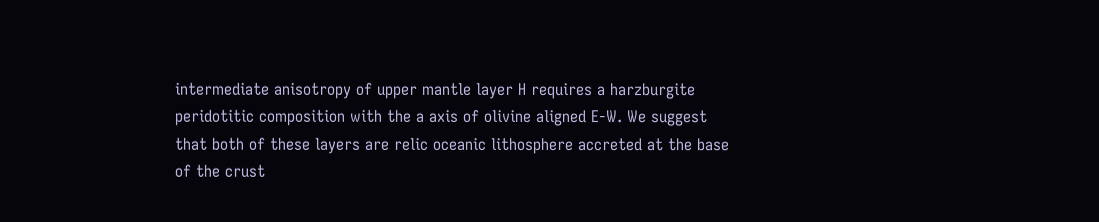intermediate anisotropy of upper mantle layer H requires a harzburgite peridotitic composition with the a axis of olivine aligned E-W. We suggest that both of these layers are relic oceanic lithosphere accreted at the base of the crust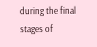during the final stages of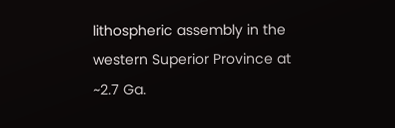lithospheric assembly in the western Superior Province at ~2.7 Ga.